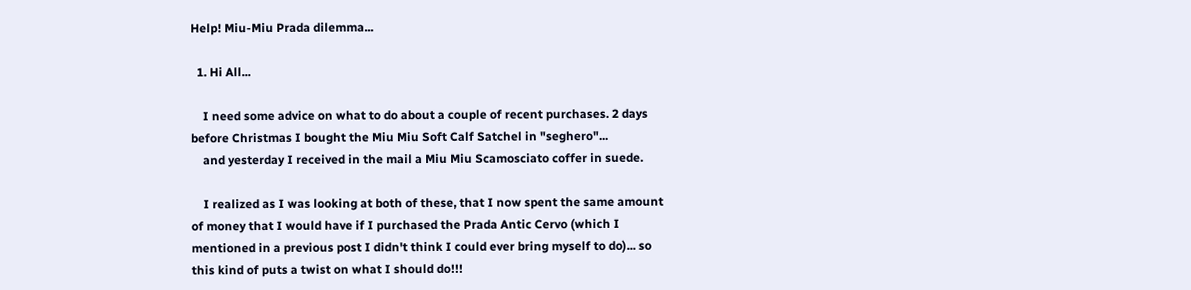Help! Miu-Miu Prada dilemma...

  1. Hi All...

    I need some advice on what to do about a couple of recent purchases. 2 days before Christmas I bought the Miu Miu Soft Calf Satchel in "seghero"...
    and yesterday I received in the mail a Miu Miu Scamosciato coffer in suede.

    I realized as I was looking at both of these, that I now spent the same amount of money that I would have if I purchased the Prada Antic Cervo (which I mentioned in a previous post I didn't think I could ever bring myself to do)... so this kind of puts a twist on what I should do!!!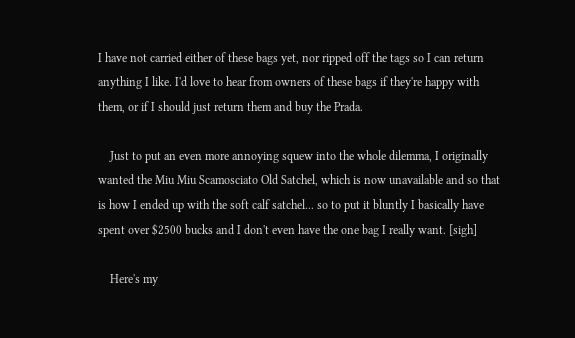I have not carried either of these bags yet, nor ripped off the tags so I can return anything I like. I'd love to hear from owners of these bags if they're happy with them, or if I should just return them and buy the Prada.

    Just to put an even more annoying squew into the whole dilemma, I originally wanted the Miu Miu Scamosciato Old Satchel, which is now unavailable and so that is how I ended up with the soft calf satchel... so to put it bluntly I basically have spent over $2500 bucks and I don't even have the one bag I really want. [sigh]

    Here's my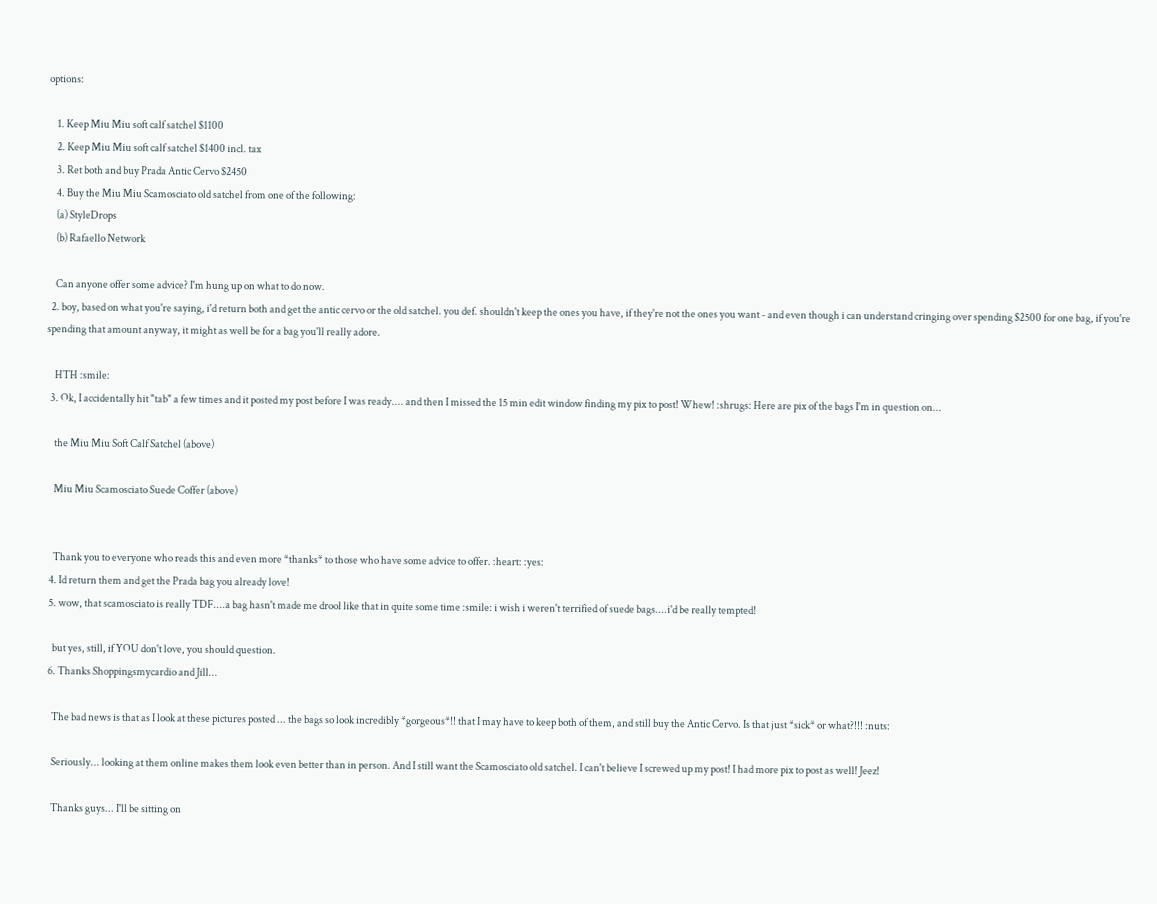options:

    1. Keep Miu Miu soft calf satchel $1100
    2. Keep Miu Miu soft calf satchel $1400 incl. tax
    3. Ret both and buy Prada Antic Cervo $2450
    4. Buy the Miu Miu Scamosciato old satchel from one of the following:
    (a) StyleDrops
    (b) Rafaello Network

    Can anyone offer some advice? I'm hung up on what to do now.
  2. boy, based on what you're saying, i'd return both and get the antic cervo or the old satchel. you def. shouldn't keep the ones you have, if they're not the ones you want - and even though i can understand cringing over spending $2500 for one bag, if you're spending that amount anyway, it might as well be for a bag you'll really adore.

    HTH :smile:
  3. Ok, I accidentally hit "tab" a few times and it posted my post before I was ready.... and then I missed the 15 min edit window finding my pix to post! Whew! :shrugs: Here are pix of the bags I'm in question on...

    the Miu Miu Soft Calf Satchel (above)

    Miu Miu Scamosciato Suede Coffer (above)


    Thank you to everyone who reads this and even more *thanks* to those who have some advice to offer. :heart: :yes:
  4. Id return them and get the Prada bag you already love!
  5. wow, that scamosciato is really TDF....a bag hasn't made me drool like that in quite some time :smile: i wish i weren't terrified of suede bags....i'd be really tempted!

    but yes, still, if YOU don't love, you should question.
  6. Thanks Shoppingsmycardio and Jill...

    The bad news is that as I look at these pictures posted ... the bags so look incredibly *gorgeous*!! that I may have to keep both of them, and still buy the Antic Cervo. Is that just *sick* or what?!!! :nuts:

    Seriously... looking at them online makes them look even better than in person. And I still want the Scamosciato old satchel. I can't believe I screwed up my post! I had more pix to post as well! Jeez!

    Thanks guys... I'll be sitting on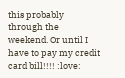this probably through the weekend. Or until I have to pay my credit card bill!!!! :love: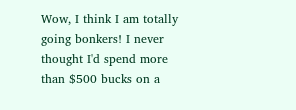Wow, I think I am totally going bonkers! I never thought I'd spend more than $500 bucks on a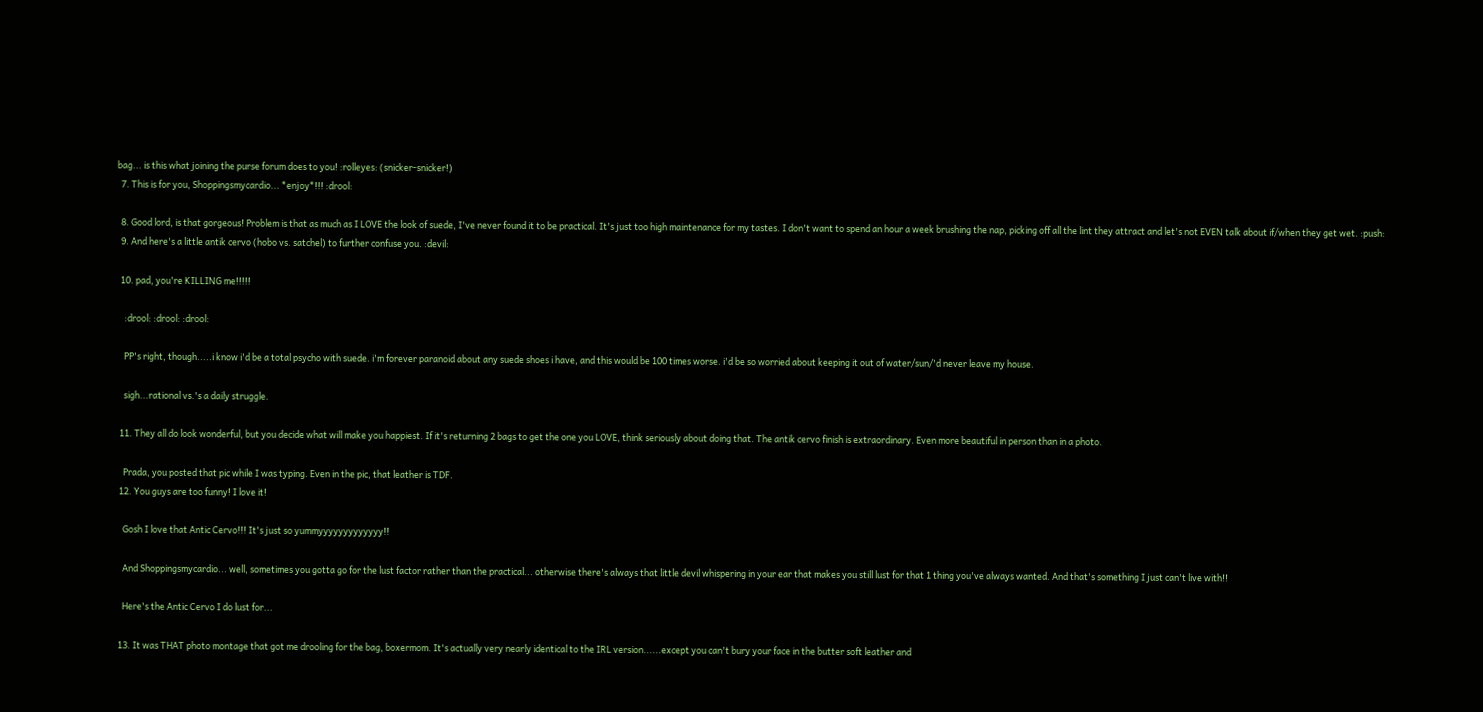bag... is this what joining the purse forum does to you! :rolleyes: (snicker-snicker!)
  7. This is for you, Shoppingsmycardio... *enjoy*!!! :drool:

  8. Good lord, is that gorgeous! Problem is that as much as I LOVE the look of suede, I've never found it to be practical. It's just too high maintenance for my tastes. I don't want to spend an hour a week brushing the nap, picking off all the lint they attract and let's not EVEN talk about if/when they get wet. :push:
  9. And here's a little antik cervo (hobo vs. satchel) to further confuse you. :devil:

  10. pad, you're KILLING me!!!!!

    :drool: :drool: :drool:

    PP's right, though.....i know i'd be a total psycho with suede. i'm forever paranoid about any suede shoes i have, and this would be 100 times worse. i'd be so worried about keeping it out of water/sun/'d never leave my house.

    sigh...rational vs.'s a daily struggle.

  11. They all do look wonderful, but you decide what will make you happiest. If it's returning 2 bags to get the one you LOVE, think seriously about doing that. The antik cervo finish is extraordinary. Even more beautiful in person than in a photo.

    Prada, you posted that pic while I was typing. Even in the pic, that leather is TDF.
  12. You guys are too funny! I love it!

    Gosh I love that Antic Cervo!!! It's just so yummyyyyyyyyyyyyy!!

    And Shoppingsmycardio... well, sometimes you gotta go for the lust factor rather than the practical... otherwise there's always that little devil whispering in your ear that makes you still lust for that 1 thing you've always wanted. And that's something I just can't live with!!

    Here's the Antic Cervo I do lust for...

  13. It was THAT photo montage that got me drooling for the bag, boxermom. It's actually very nearly identical to the IRL version......except you can't bury your face in the butter soft leather and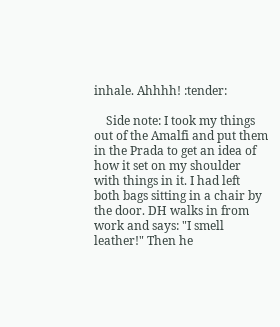inhale. Ahhhh! :tender:

    Side note: I took my things out of the Amalfi and put them in the Prada to get an idea of how it set on my shoulder with things in it. I had left both bags sitting in a chair by the door. DH walks in from work and says: "I smell leather!" Then he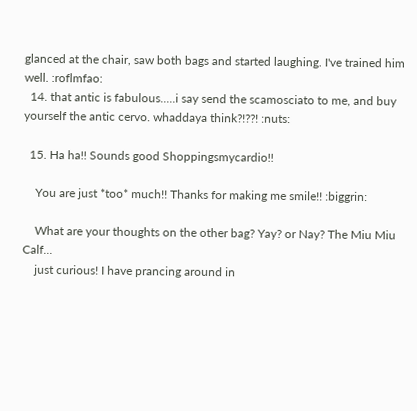glanced at the chair, saw both bags and started laughing. I've trained him well. :roflmfao:
  14. that antic is fabulous.....i say send the scamosciato to me, and buy yourself the antic cervo. whaddaya think?!??! :nuts:

  15. Ha ha!! Sounds good Shoppingsmycardio!!

    You are just *too* much!! Thanks for making me smile!! :biggrin:

    What are your thoughts on the other bag? Yay? or Nay? The Miu Miu Calf...
    just curious! I have prancing around in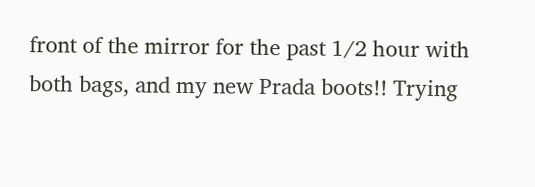front of the mirror for the past 1/2 hour with both bags, and my new Prada boots!! Trying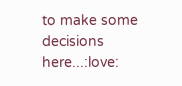to make some decisions here...:love: